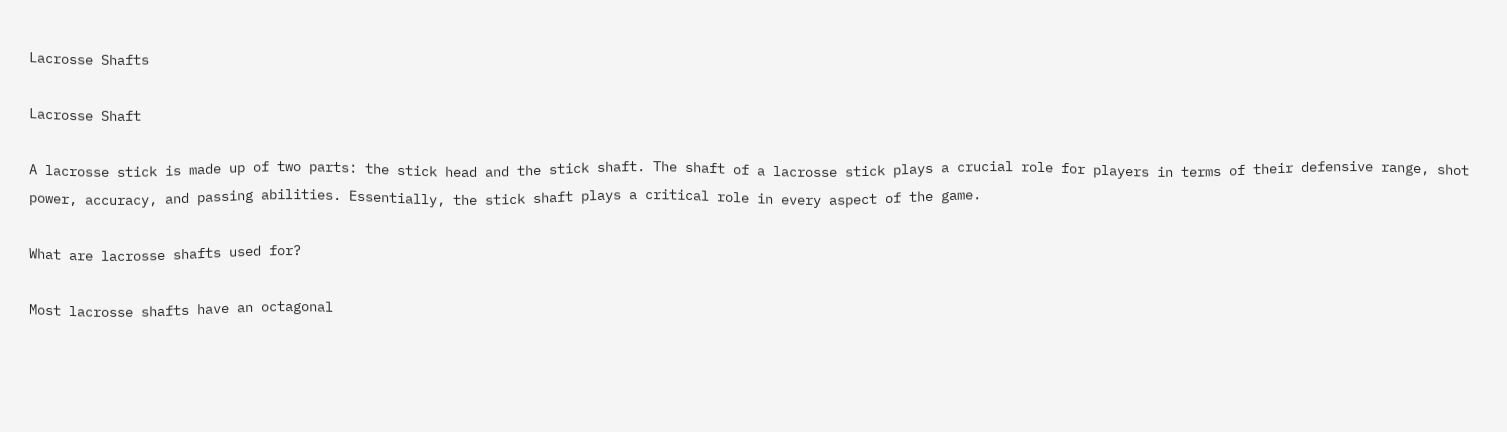Lacrosse Shafts

Lacrosse Shaft

A lacrosse stick is made up of two parts: the stick head and the stick shaft. The shaft of a lacrosse stick plays a crucial role for players in terms of their defensive range, shot power, accuracy, and passing abilities. Essentially, the stick shaft plays a critical role in every aspect of the game.

What are lacrosse shafts used for?

Most lacrosse shafts have an octagonal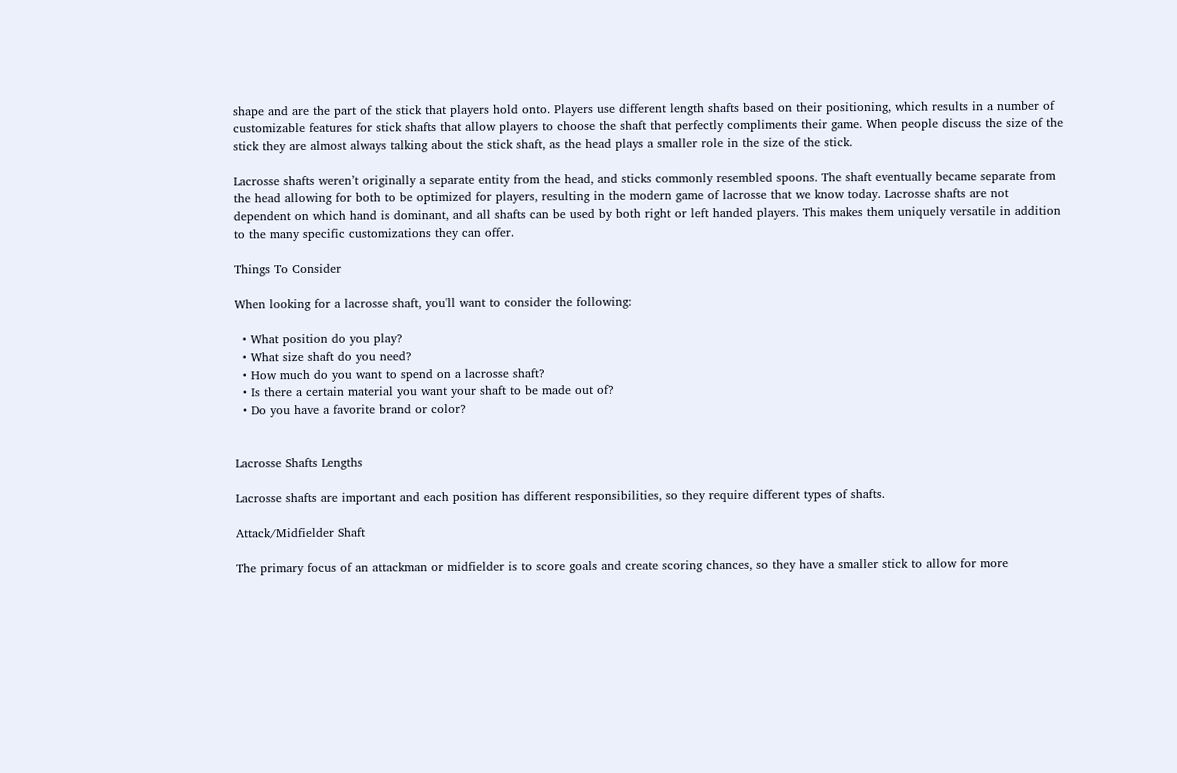shape and are the part of the stick that players hold onto. Players use different length shafts based on their positioning, which results in a number of customizable features for stick shafts that allow players to choose the shaft that perfectly compliments their game. When people discuss the size of the stick they are almost always talking about the stick shaft, as the head plays a smaller role in the size of the stick.

Lacrosse shafts weren’t originally a separate entity from the head, and sticks commonly resembled spoons. The shaft eventually became separate from the head allowing for both to be optimized for players, resulting in the modern game of lacrosse that we know today. Lacrosse shafts are not dependent on which hand is dominant, and all shafts can be used by both right or left handed players. This makes them uniquely versatile in addition to the many specific customizations they can offer.

Things To Consider

When looking for a lacrosse shaft, you'll want to consider the following:

  • What position do you play?
  • What size shaft do you need?
  • How much do you want to spend on a lacrosse shaft?
  • Is there a certain material you want your shaft to be made out of?
  • Do you have a favorite brand or color?


Lacrosse Shafts Lengths

Lacrosse shafts are important and each position has different responsibilities, so they require different types of shafts.

Attack/Midfielder Shaft

The primary focus of an attackman or midfielder is to score goals and create scoring chances, so they have a smaller stick to allow for more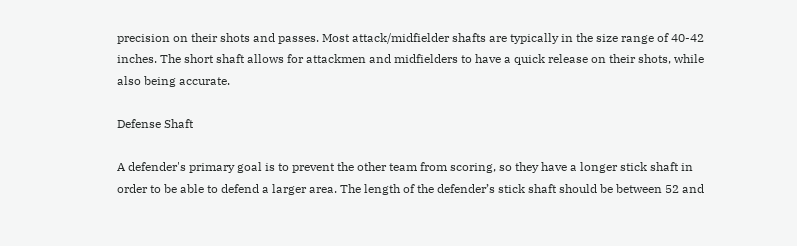precision on their shots and passes. Most attack/midfielder shafts are typically in the size range of 40-42 inches. The short shaft allows for attackmen and midfielders to have a quick release on their shots, while also being accurate.

Defense Shaft

A defender's primary goal is to prevent the other team from scoring, so they have a longer stick shaft in order to be able to defend a larger area. The length of the defender’s stick shaft should be between 52 and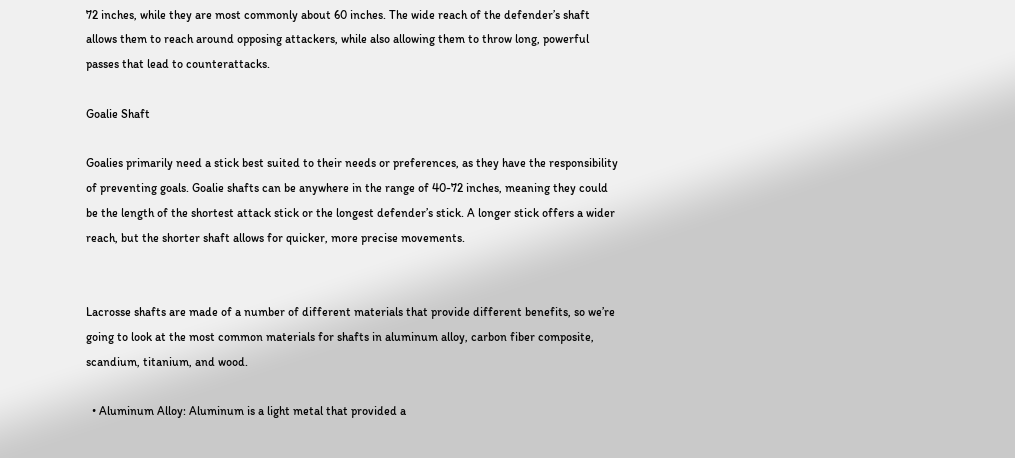72 inches, while they are most commonly about 60 inches. The wide reach of the defender’s shaft allows them to reach around opposing attackers, while also allowing them to throw long, powerful passes that lead to counterattacks.

Goalie Shaft

Goalies primarily need a stick best suited to their needs or preferences, as they have the responsibility of preventing goals. Goalie shafts can be anywhere in the range of 40-72 inches, meaning they could be the length of the shortest attack stick or the longest defender’s stick. A longer stick offers a wider reach, but the shorter shaft allows for quicker, more precise movements.


Lacrosse shafts are made of a number of different materials that provide different benefits, so we’re going to look at the most common materials for shafts in aluminum alloy, carbon fiber composite, scandium, titanium, and wood.

  • Aluminum Alloy: Aluminum is a light metal that provided a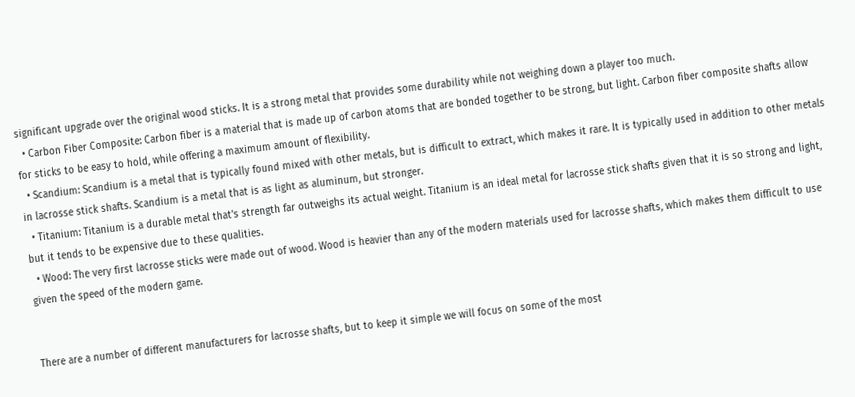significant upgrade over the original wood sticks. It is a strong metal that provides some durability while not weighing down a player too much.
  • Carbon Fiber Composite: Carbon fiber is a material that is made up of carbon atoms that are bonded together to be strong, but light. Carbon fiber composite shafts allow for sticks to be easy to hold, while offering a maximum amount of flexibility.
  • Scandium: Scandium is a metal that is typically found mixed with other metals, but is difficult to extract, which makes it rare. It is typically used in addition to other metals in lacrosse stick shafts. Scandium is a metal that is as light as aluminum, but stronger.
  • Titanium: Titanium is a durable metal that's strength far outweighs its actual weight. Titanium is an ideal metal for lacrosse stick shafts given that it is so strong and light, but it tends to be expensive due to these qualities.
  • Wood: The very first lacrosse sticks were made out of wood. Wood is heavier than any of the modern materials used for lacrosse shafts, which makes them difficult to use given the speed of the modern game.


There are a number of different manufacturers for lacrosse shafts, but to keep it simple we will focus on some of the most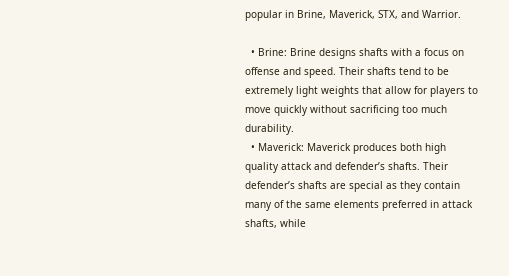popular in Brine, Maverick, STX, and Warrior.

  • Brine: Brine designs shafts with a focus on offense and speed. Their shafts tend to be extremely light weights that allow for players to move quickly without sacrificing too much durability.
  • Maverick: Maverick produces both high quality attack and defender’s shafts. Their defender’s shafts are special as they contain many of the same elements preferred in attack shafts, while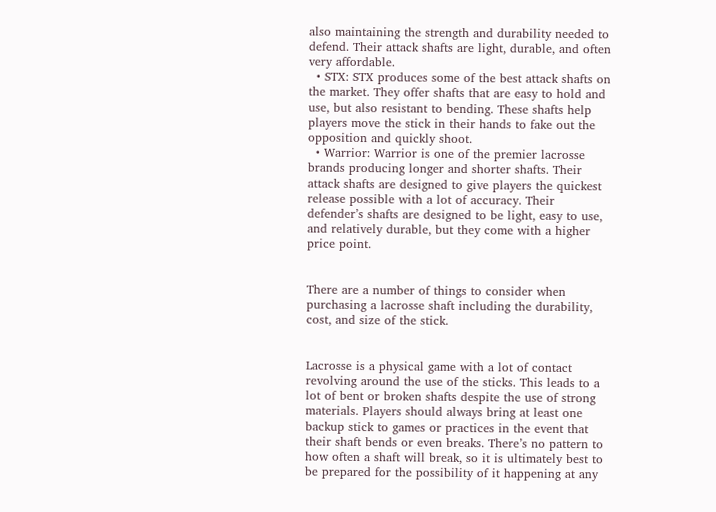also maintaining the strength and durability needed to defend. Their attack shafts are light, durable, and often very affordable.
  • STX: STX produces some of the best attack shafts on the market. They offer shafts that are easy to hold and use, but also resistant to bending. These shafts help players move the stick in their hands to fake out the opposition and quickly shoot.
  • Warrior: Warrior is one of the premier lacrosse brands producing longer and shorter shafts. Their attack shafts are designed to give players the quickest release possible with a lot of accuracy. Their defender’s shafts are designed to be light, easy to use, and relatively durable, but they come with a higher price point.


There are a number of things to consider when purchasing a lacrosse shaft including the durability, cost, and size of the stick.


Lacrosse is a physical game with a lot of contact revolving around the use of the sticks. This leads to a lot of bent or broken shafts despite the use of strong materials. Players should always bring at least one backup stick to games or practices in the event that their shaft bends or even breaks. There’s no pattern to how often a shaft will break, so it is ultimately best to be prepared for the possibility of it happening at any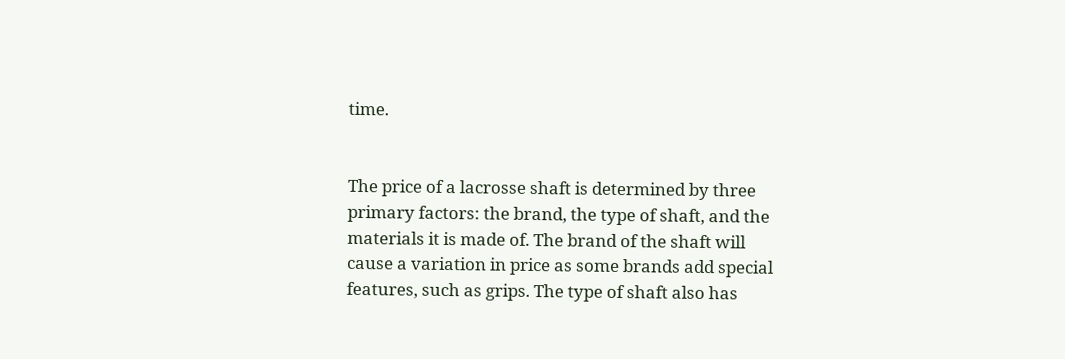time.


The price of a lacrosse shaft is determined by three primary factors: the brand, the type of shaft, and the materials it is made of. The brand of the shaft will cause a variation in price as some brands add special features, such as grips. The type of shaft also has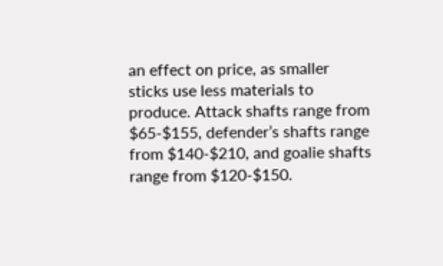an effect on price, as smaller sticks use less materials to produce. Attack shafts range from $65-$155, defender’s shafts range from $140-$210, and goalie shafts range from $120-$150.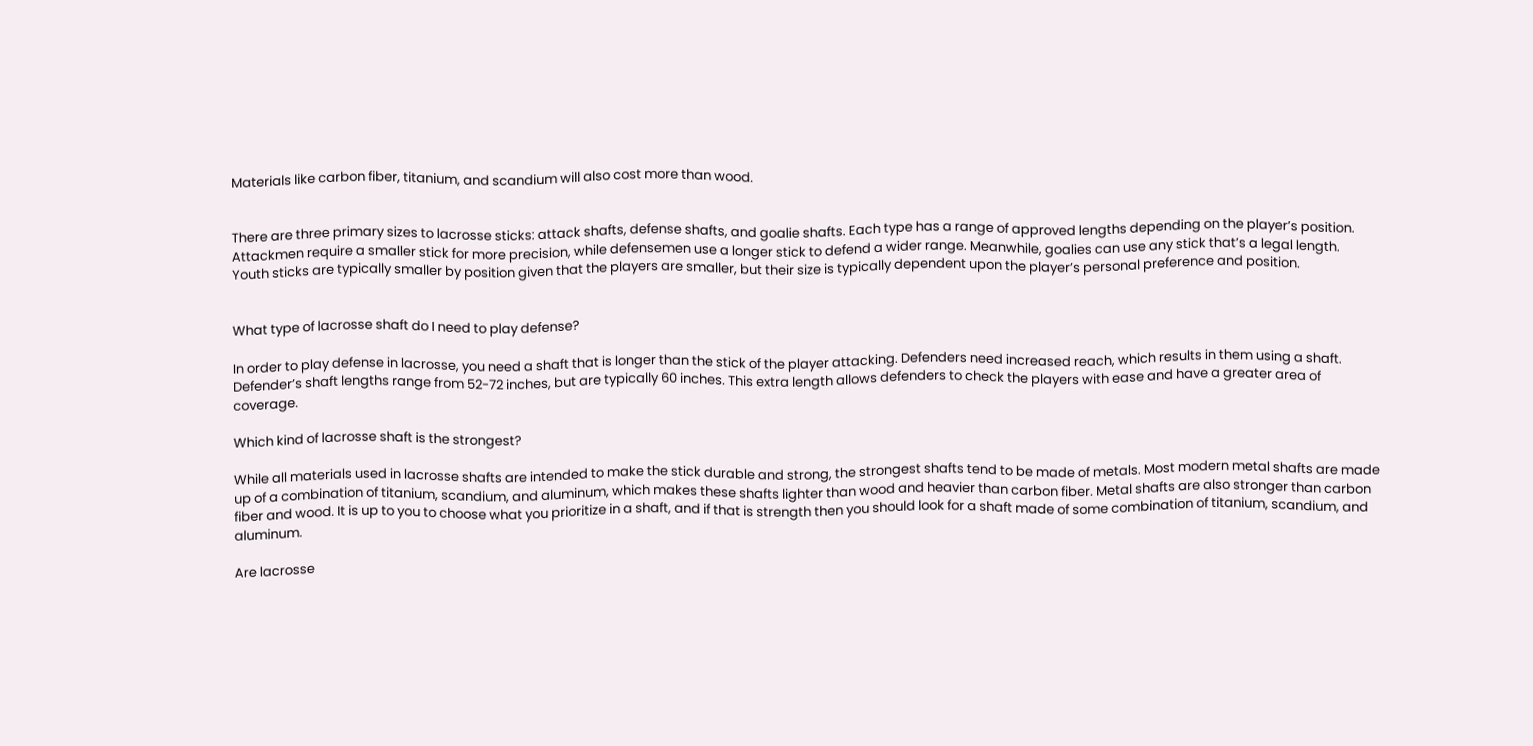Materials like carbon fiber, titanium, and scandium will also cost more than wood.


There are three primary sizes to lacrosse sticks: attack shafts, defense shafts, and goalie shafts. Each type has a range of approved lengths depending on the player’s position. Attackmen require a smaller stick for more precision, while defensemen use a longer stick to defend a wider range. Meanwhile, goalies can use any stick that’s a legal length. Youth sticks are typically smaller by position given that the players are smaller, but their size is typically dependent upon the player’s personal preference and position.


What type of lacrosse shaft do I need to play defense?

In order to play defense in lacrosse, you need a shaft that is longer than the stick of the player attacking. Defenders need increased reach, which results in them using a shaft. Defender’s shaft lengths range from 52-72 inches, but are typically 60 inches. This extra length allows defenders to check the players with ease and have a greater area of coverage.

Which kind of lacrosse shaft is the strongest?

While all materials used in lacrosse shafts are intended to make the stick durable and strong, the strongest shafts tend to be made of metals. Most modern metal shafts are made up of a combination of titanium, scandium, and aluminum, which makes these shafts lighter than wood and heavier than carbon fiber. Metal shafts are also stronger than carbon fiber and wood. It is up to you to choose what you prioritize in a shaft, and if that is strength then you should look for a shaft made of some combination of titanium, scandium, and aluminum.

Are lacrosse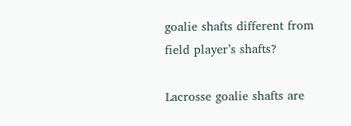goalie shafts different from field player’s shafts?

Lacrosse goalie shafts are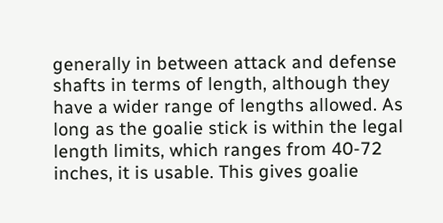generally in between attack and defense shafts in terms of length, although they have a wider range of lengths allowed. As long as the goalie stick is within the legal length limits, which ranges from 40-72 inches, it is usable. This gives goalie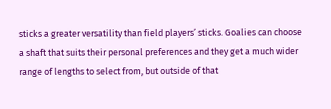sticks a greater versatility than field players’ sticks. Goalies can choose a shaft that suits their personal preferences and they get a much wider range of lengths to select from, but outside of that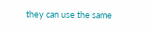they can use the same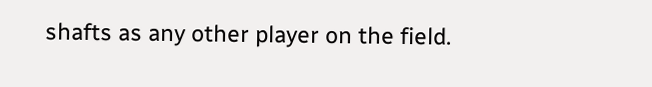shafts as any other player on the field.